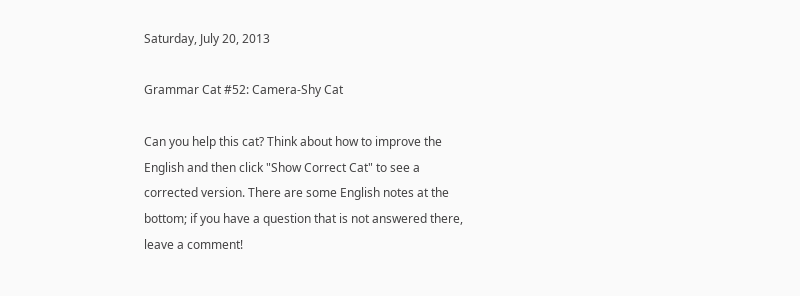Saturday, July 20, 2013

Grammar Cat #52: Camera-Shy Cat

Can you help this cat? Think about how to improve the English and then click "Show Correct Cat" to see a corrected version. There are some English notes at the bottom; if you have a question that is not answered there, leave a comment!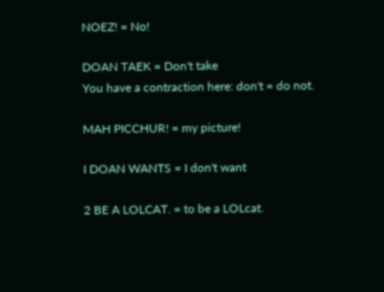NOEZ! = No!

DOAN TAEK = Don't take
You have a contraction here: don't = do not.

MAH PICCHUR! = my picture!

I DOAN WANTS = I don't want

2 BE A LOLCAT. = to be a LOLcat.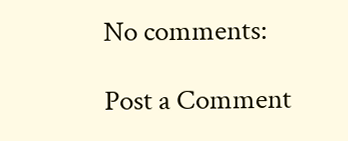No comments:

Post a Comment